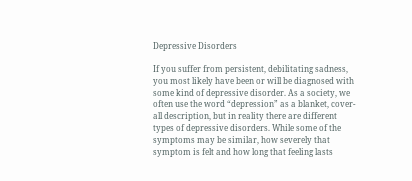Depressive Disorders

If you suffer from persistent, debilitating sadness, you most likely have been or will be diagnosed with some kind of depressive disorder. As a society, we often use the word “depression” as a blanket, cover-all description, but in reality there are different types of depressive disorders. While some of the symptoms may be similar, how severely that symptom is felt and how long that feeling lasts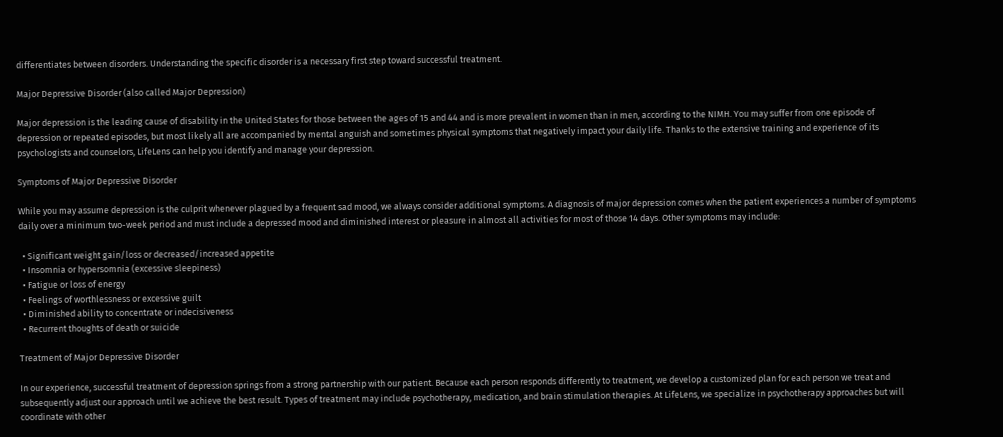differentiates between disorders. Understanding the specific disorder is a necessary first step toward successful treatment.

Major Depressive Disorder (also called Major Depression)

Major depression is the leading cause of disability in the United States for those between the ages of 15 and 44 and is more prevalent in women than in men, according to the NIMH. You may suffer from one episode of depression or repeated episodes, but most likely all are accompanied by mental anguish and sometimes physical symptoms that negatively impact your daily life. Thanks to the extensive training and experience of its psychologists and counselors, LifeLens can help you identify and manage your depression.

Symptoms of Major Depressive Disorder

While you may assume depression is the culprit whenever plagued by a frequent sad mood, we always consider additional symptoms. A diagnosis of major depression comes when the patient experiences a number of symptoms daily over a minimum two-week period and must include a depressed mood and diminished interest or pleasure in almost all activities for most of those 14 days. Other symptoms may include:

  • Significant weight gain/loss or decreased/increased appetite
  • Insomnia or hypersomnia (excessive sleepiness)
  • Fatigue or loss of energy
  • Feelings of worthlessness or excessive guilt
  • Diminished ability to concentrate or indecisiveness
  • Recurrent thoughts of death or suicide

Treatment of Major Depressive Disorder

In our experience, successful treatment of depression springs from a strong partnership with our patient. Because each person responds differently to treatment, we develop a customized plan for each person we treat and subsequently adjust our approach until we achieve the best result. Types of treatment may include psychotherapy, medication, and brain stimulation therapies. At LifeLens, we specialize in psychotherapy approaches but will coordinate with other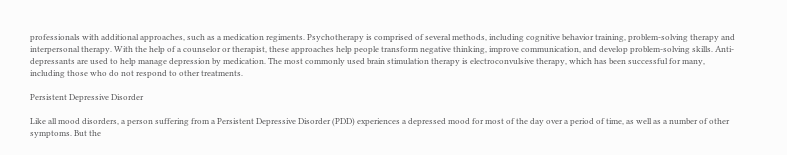professionals with additional approaches, such as a medication regiments. Psychotherapy is comprised of several methods, including cognitive behavior training, problem-solving therapy and interpersonal therapy. With the help of a counselor or therapist, these approaches help people transform negative thinking, improve communication, and develop problem-solving skills. Anti-depressants are used to help manage depression by medication. The most commonly used brain stimulation therapy is electroconvulsive therapy, which has been successful for many, including those who do not respond to other treatments.

Persistent Depressive Disorder

Like all mood disorders, a person suffering from a Persistent Depressive Disorder (PDD) experiences a depressed mood for most of the day over a period of time, as well as a number of other symptoms. But the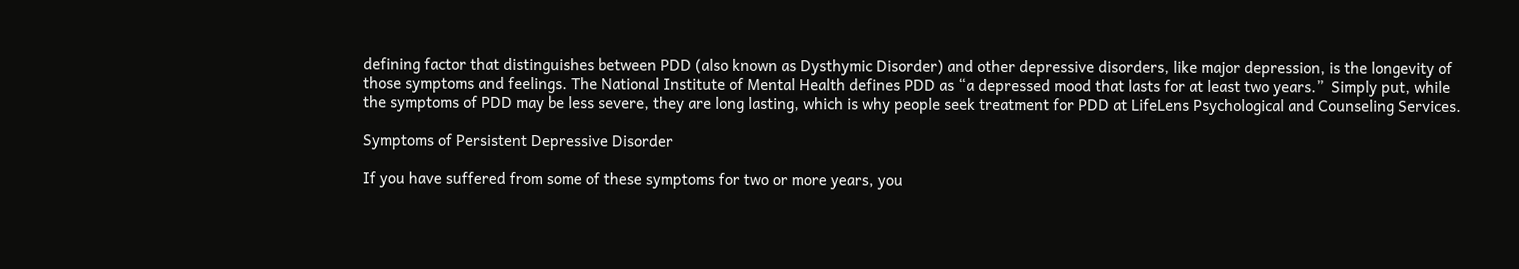defining factor that distinguishes between PDD (also known as Dysthymic Disorder) and other depressive disorders, like major depression, is the longevity of those symptoms and feelings. The National Institute of Mental Health defines PDD as “a depressed mood that lasts for at least two years.”  Simply put, while the symptoms of PDD may be less severe, they are long lasting, which is why people seek treatment for PDD at LifeLens Psychological and Counseling Services.

Symptoms of Persistent Depressive Disorder

If you have suffered from some of these symptoms for two or more years, you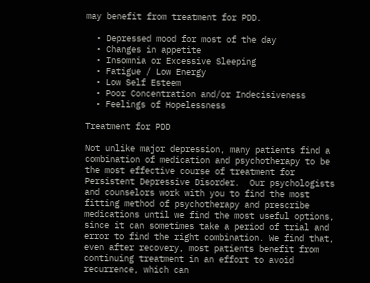may benefit from treatment for PDD.

  • Depressed mood for most of the day
  • Changes in appetite
  • Insomnia or Excessive Sleeping
  • Fatigue / Low Energy
  • Low Self Esteem
  • Poor Concentration and/or Indecisiveness
  • Feelings of Hopelessness

Treatment for PDD

Not unlike major depression, many patients find a combination of medication and psychotherapy to be the most effective course of treatment for Persistent Depressive Disorder.  Our psychologists and counselors work with you to find the most fitting method of psychotherapy and prescribe medications until we find the most useful options, since it can sometimes take a period of trial and error to find the right combination. We find that, even after recovery, most patients benefit from continuing treatment in an effort to avoid recurrence, which can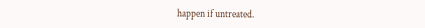happen if untreated.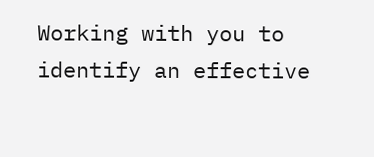Working with you to identify an effective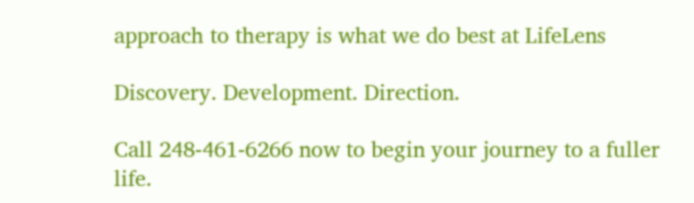approach to therapy is what we do best at LifeLens

Discovery. Development. Direction.

Call 248-461-6266 now to begin your journey to a fuller life.